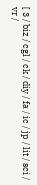[ 3 / biz / cgl / ck / diy / fa / ic / jp / lit / sci / vr /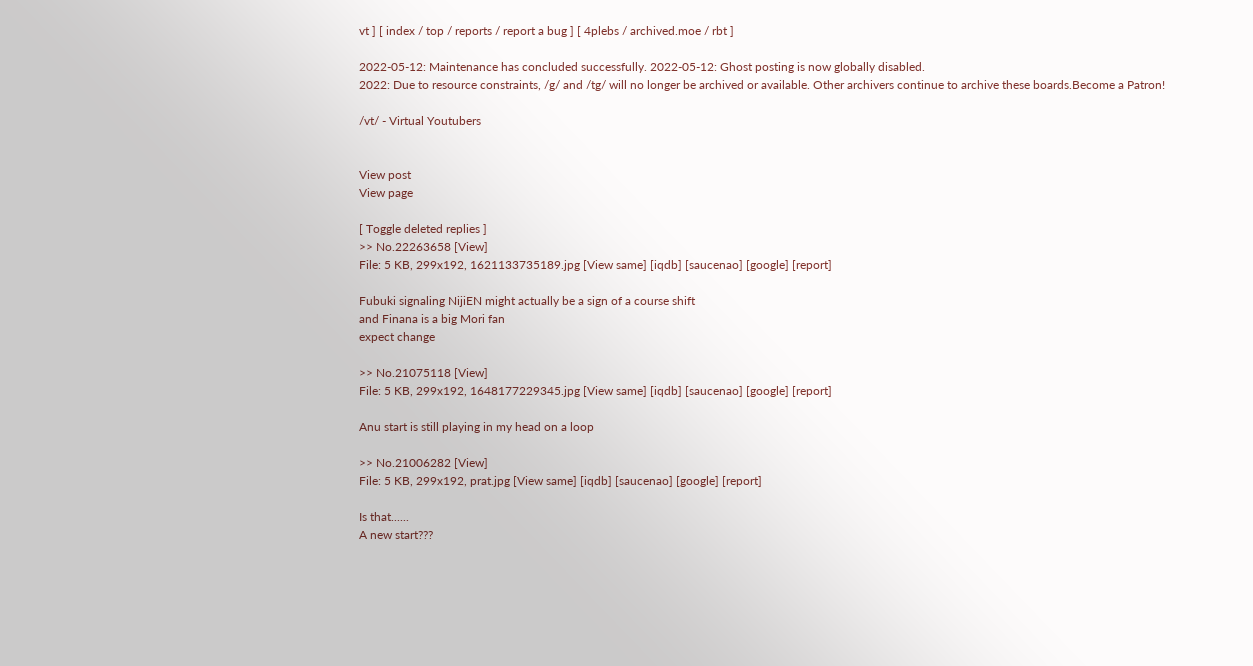vt ] [ index / top / reports / report a bug ] [ 4plebs / archived.moe / rbt ]

2022-05-12: Maintenance has concluded successfully. 2022-05-12: Ghost posting is now globally disabled.
2022: Due to resource constraints, /g/ and /tg/ will no longer be archived or available. Other archivers continue to archive these boards.Become a Patron!

/vt/ - Virtual Youtubers


View post
View page

[ Toggle deleted replies ]
>> No.22263658 [View]
File: 5 KB, 299x192, 1621133735189.jpg [View same] [iqdb] [saucenao] [google] [report]

Fubuki signaling NijiEN might actually be a sign of a course shift
and Finana is a big Mori fan
expect change

>> No.21075118 [View]
File: 5 KB, 299x192, 1648177229345.jpg [View same] [iqdb] [saucenao] [google] [report]

Anu start is still playing in my head on a loop

>> No.21006282 [View]
File: 5 KB, 299x192, prat.jpg [View same] [iqdb] [saucenao] [google] [report]

Is that......
A new start???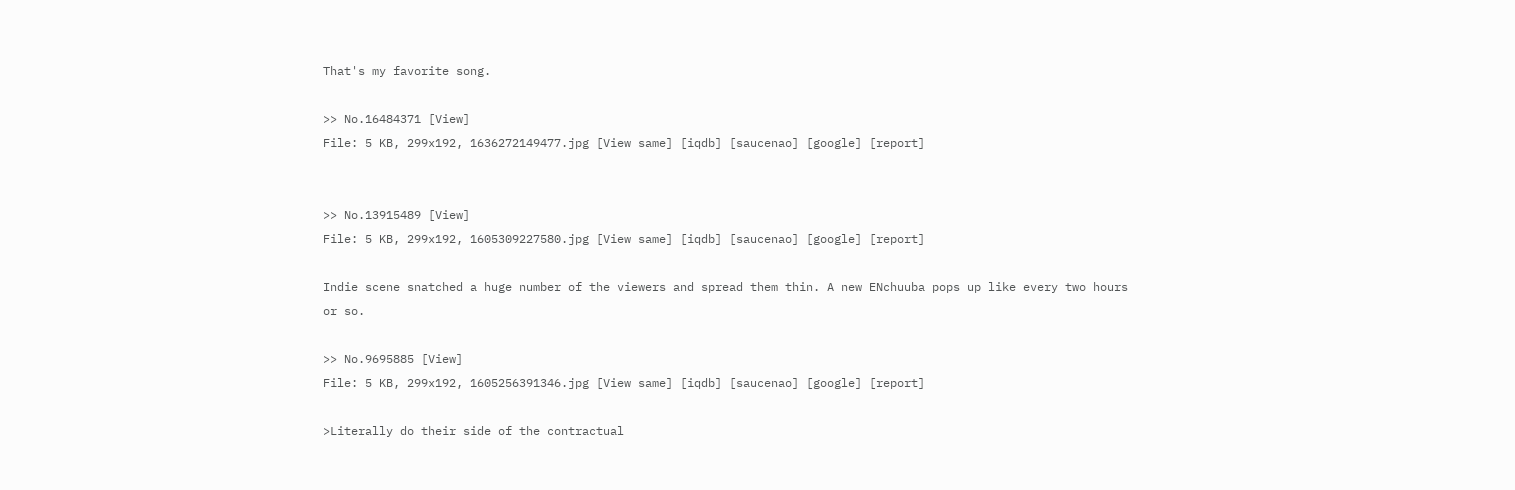That's my favorite song.

>> No.16484371 [View]
File: 5 KB, 299x192, 1636272149477.jpg [View same] [iqdb] [saucenao] [google] [report]


>> No.13915489 [View]
File: 5 KB, 299x192, 1605309227580.jpg [View same] [iqdb] [saucenao] [google] [report]

Indie scene snatched a huge number of the viewers and spread them thin. A new ENchuuba pops up like every two hours or so.

>> No.9695885 [View]
File: 5 KB, 299x192, 1605256391346.jpg [View same] [iqdb] [saucenao] [google] [report]

>Literally do their side of the contractual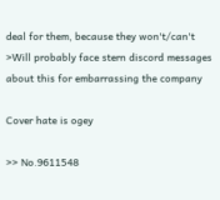deal for them, because they won't/can't
>Will probably face stern discord messages about this for embarrassing the company

Cover hate is ogey

>> No.9611548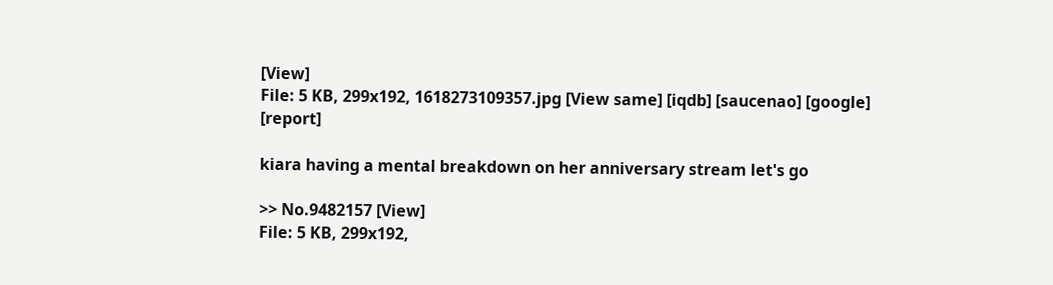[View]
File: 5 KB, 299x192, 1618273109357.jpg [View same] [iqdb] [saucenao] [google] [report]

kiara having a mental breakdown on her anniversary stream let's go

>> No.9482157 [View]
File: 5 KB, 299x192,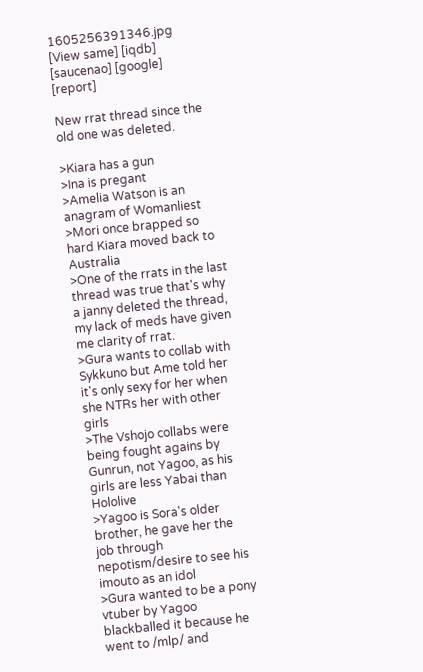1605256391346.jpg [View same] [iqdb] [saucenao] [google] [report]

New rrat thread since the old one was deleted.

>Kiara has a gun
>Ina is pregant
>Amelia Watson is an anagram of Womanliest
>Mori once brapped so hard Kiara moved back to Australia
>One of the rrats in the last thread was true that's why a janny deleted the thread, my lack of meds have given me clarity of rrat.
>Gura wants to collab with Sykkuno but Ame told her it's only sexy for her when she NTRs her with other girls
>The Vshojo collabs were being fought agains by Gunrun, not Yagoo, as his girls are less Yabai than Hololive
>Yagoo is Sora's older brother, he gave her the job through nepotism/desire to see his imouto as an idol
>Gura wanted to be a pony vtuber by Yagoo blackballed it because he went to /mlp/ and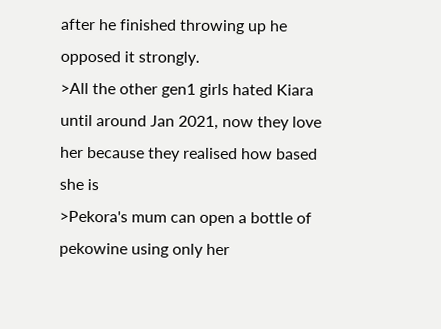after he finished throwing up he opposed it strongly.
>All the other gen1 girls hated Kiara until around Jan 2021, now they love her because they realised how based she is
>Pekora's mum can open a bottle of pekowine using only her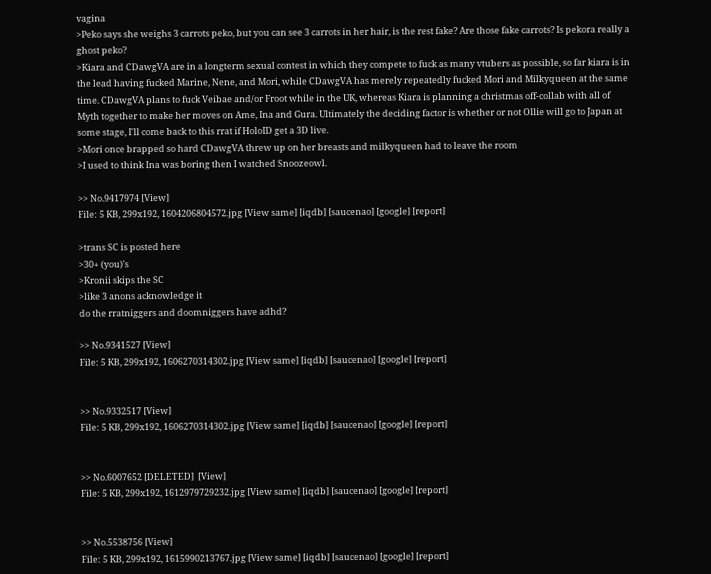vagina
>Peko says she weighs 3 carrots peko, but you can see 3 carrots in her hair, is the rest fake? Are those fake carrots? Is pekora really a ghost peko?
>Kiara and CDawgVA are in a longterm sexual contest in which they compete to fuck as many vtubers as possible, so far kiara is in the lead having fucked Marine, Nene, and Mori, while CDawgVA has merely repeatedly fucked Mori and Milkyqueen at the same time. CDawgVA plans to fuck Veibae and/or Froot while in the UK, whereas Kiara is planning a christmas off-collab with all of Myth together to make her moves on Ame, Ina and Gura. Ultimately the deciding factor is whether or not Ollie will go to Japan at some stage, I'll come back to this rrat if HoloID get a 3D live.
>Mori once brapped so hard CDawgVA threw up on her breasts and milkyqueen had to leave the room
>I used to think Ina was boring then I watched Snoozeowl.

>> No.9417974 [View]
File: 5 KB, 299x192, 1604206804572.jpg [View same] [iqdb] [saucenao] [google] [report]

>trans SC is posted here
>30+ (you)'s
>Kronii skips the SC
>like 3 anons acknowledge it
do the rratniggers and doomniggers have adhd?

>> No.9341527 [View]
File: 5 KB, 299x192, 1606270314302.jpg [View same] [iqdb] [saucenao] [google] [report]


>> No.9332517 [View]
File: 5 KB, 299x192, 1606270314302.jpg [View same] [iqdb] [saucenao] [google] [report]


>> No.6007652 [DELETED]  [View]
File: 5 KB, 299x192, 1612979729232.jpg [View same] [iqdb] [saucenao] [google] [report]


>> No.5538756 [View]
File: 5 KB, 299x192, 1615990213767.jpg [View same] [iqdb] [saucenao] [google] [report]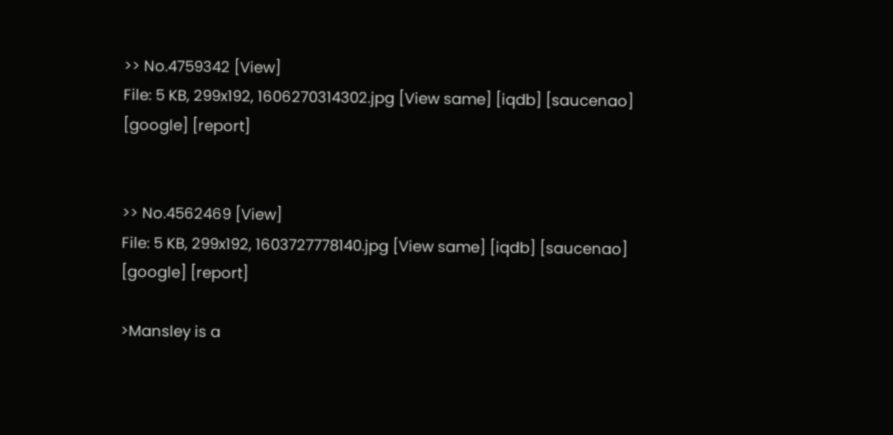>> No.4759342 [View]
File: 5 KB, 299x192, 1606270314302.jpg [View same] [iqdb] [saucenao] [google] [report]


>> No.4562469 [View]
File: 5 KB, 299x192, 1603727778140.jpg [View same] [iqdb] [saucenao] [google] [report]

>Mansley is a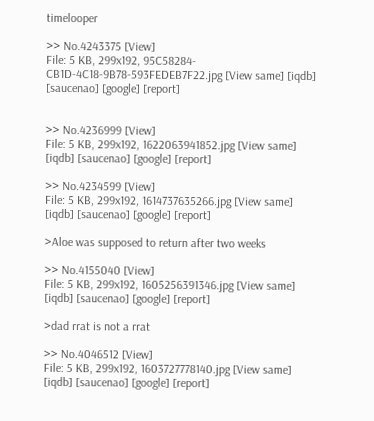timelooper

>> No.4243375 [View]
File: 5 KB, 299x192, 95C58284-CB1D-4C18-9B78-593FEDEB7F22.jpg [View same] [iqdb] [saucenao] [google] [report]


>> No.4236999 [View]
File: 5 KB, 299x192, 1622063941852.jpg [View same] [iqdb] [saucenao] [google] [report]

>> No.4234599 [View]
File: 5 KB, 299x192, 1614737635266.jpg [View same] [iqdb] [saucenao] [google] [report]

>Aloe was supposed to return after two weeks

>> No.4155040 [View]
File: 5 KB, 299x192, 1605256391346.jpg [View same] [iqdb] [saucenao] [google] [report]

>dad rrat is not a rrat

>> No.4046512 [View]
File: 5 KB, 299x192, 1603727778140.jpg [View same] [iqdb] [saucenao] [google] [report]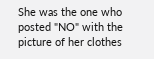She was the one who posted "NO" with the picture of her clothes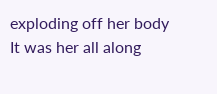exploding off her body
It was her all along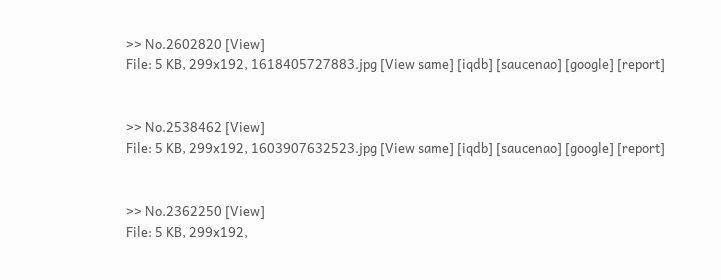>> No.2602820 [View]
File: 5 KB, 299x192, 1618405727883.jpg [View same] [iqdb] [saucenao] [google] [report]


>> No.2538462 [View]
File: 5 KB, 299x192, 1603907632523.jpg [View same] [iqdb] [saucenao] [google] [report]


>> No.2362250 [View]
File: 5 KB, 299x192,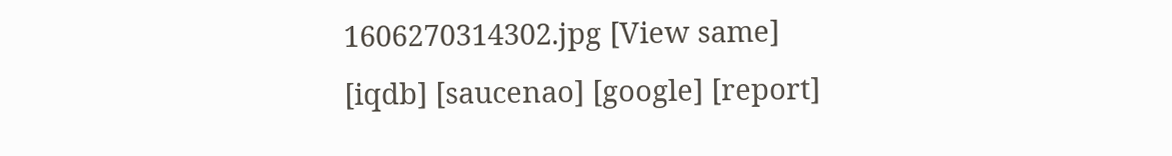1606270314302.jpg [View same] [iqdb] [saucenao] [google] [report]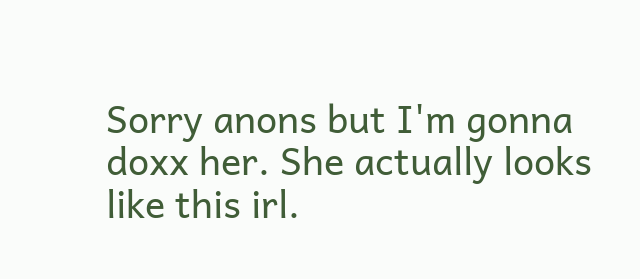Sorry anons but I'm gonna doxx her. She actually looks like this irl.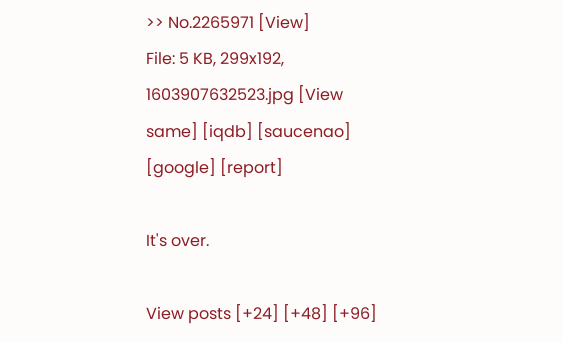>> No.2265971 [View]
File: 5 KB, 299x192, 1603907632523.jpg [View same] [iqdb] [saucenao] [google] [report]

It's over.

View posts [+24] [+48] [+96]